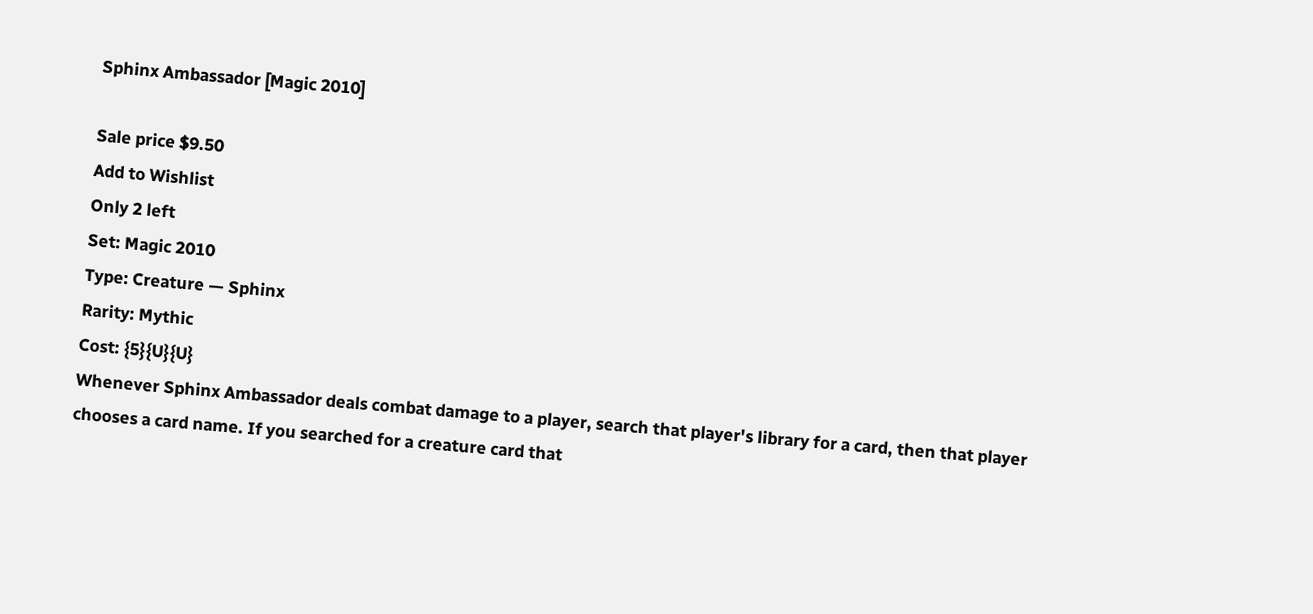Sphinx Ambassador [Magic 2010]

Sale price $9.50
Add to Wishlist
Only 2 left
Set: Magic 2010
Type: Creature — Sphinx
Rarity: Mythic
Cost: {5}{U}{U}
Whenever Sphinx Ambassador deals combat damage to a player, search that player's library for a card, then that player chooses a card name. If you searched for a creature card that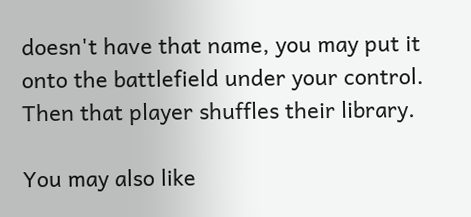doesn't have that name, you may put it onto the battlefield under your control. Then that player shuffles their library.

You may also like